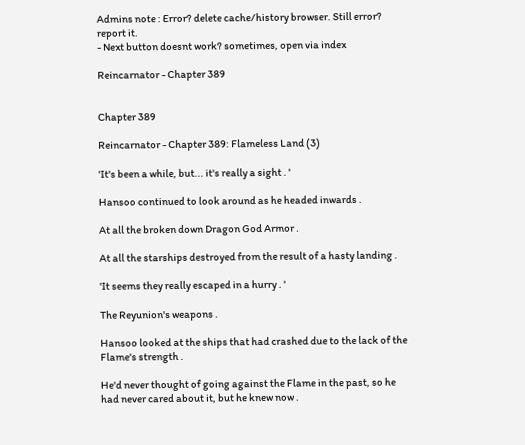Admins note : Error? delete cache/history browser. Still error? report it.
- Next button doesnt work? sometimes, open via index

Reincarnator - Chapter 389


Chapter 389

Reincarnator - Chapter 389: Flameless Land (3)

'It's been a while, but... it's really a sight . '

Hansoo continued to look around as he headed inwards .

At all the broken down Dragon God Armor .

At all the starships destroyed from the result of a hasty landing .

'It seems they really escaped in a hurry . '

The Reyunion's weapons .

Hansoo looked at the ships that had crashed due to the lack of the Flame's strength .

He'd never thought of going against the Flame in the past, so he had never cared about it, but he knew now .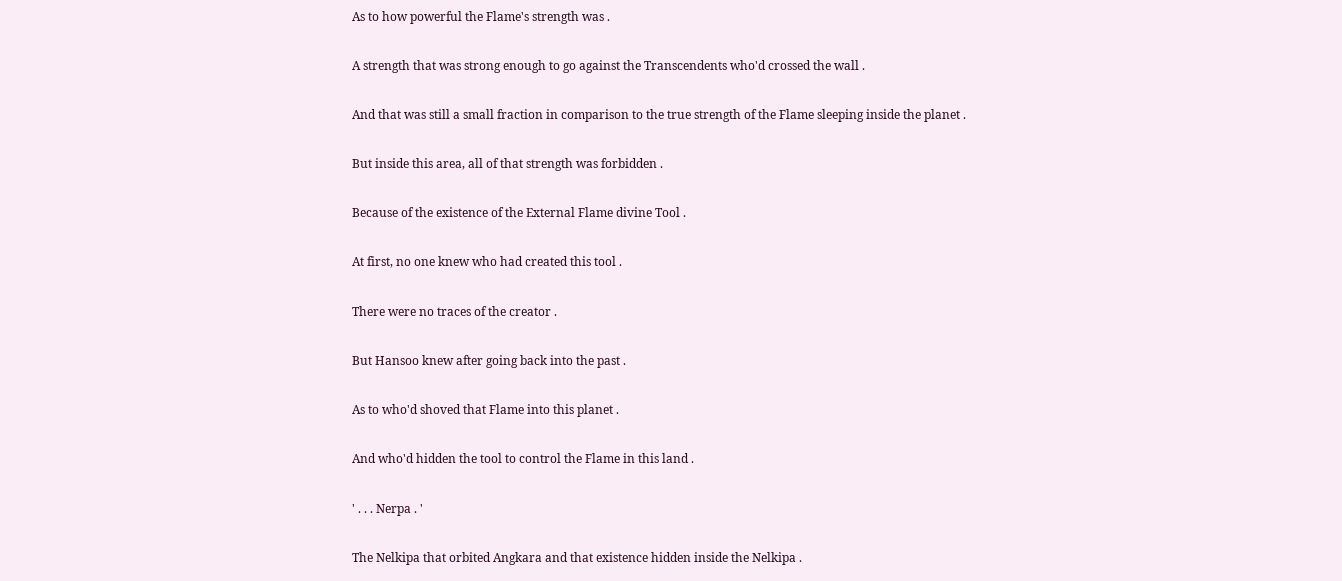As to how powerful the Flame's strength was .

A strength that was strong enough to go against the Transcendents who'd crossed the wall .

And that was still a small fraction in comparison to the true strength of the Flame sleeping inside the planet .

But inside this area, all of that strength was forbidden .

Because of the existence of the External Flame divine Tool .

At first, no one knew who had created this tool .

There were no traces of the creator .

But Hansoo knew after going back into the past .

As to who'd shoved that Flame into this planet .

And who'd hidden the tool to control the Flame in this land .

' . . . Nerpa . '

The Nelkipa that orbited Angkara and that existence hidden inside the Nelkipa .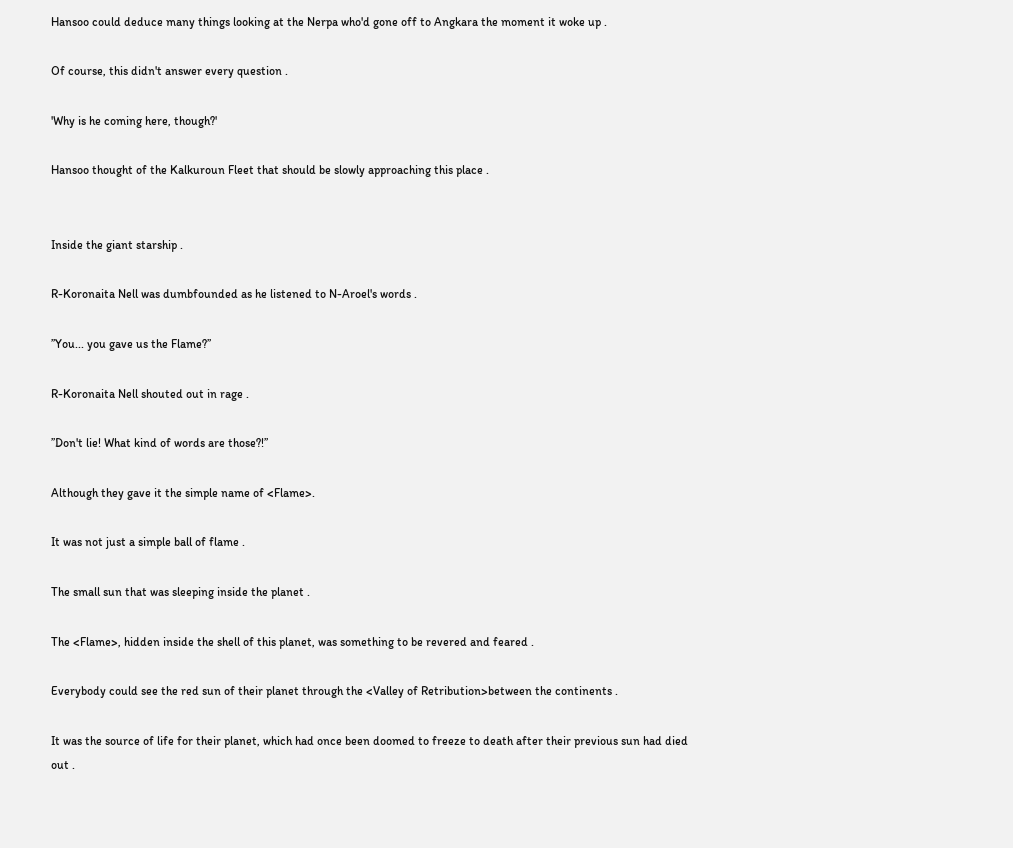Hansoo could deduce many things looking at the Nerpa who'd gone off to Angkara the moment it woke up .

Of course, this didn't answer every question .

'Why is he coming here, though?'

Hansoo thought of the Kalkuroun Fleet that should be slowly approaching this place .


Inside the giant starship .

R-Koronaita Nell was dumbfounded as he listened to N-Aroel's words .

’’You... you gave us the Flame?’’

R-Koronaita Nell shouted out in rage .

’’Don't lie! What kind of words are those?!’’

Although they gave it the simple name of <Flame>.

It was not just a simple ball of flame .

The small sun that was sleeping inside the planet .

The <Flame>, hidden inside the shell of this planet, was something to be revered and feared .

Everybody could see the red sun of their planet through the <Valley of Retribution>between the continents .

It was the source of life for their planet, which had once been doomed to freeze to death after their previous sun had died out .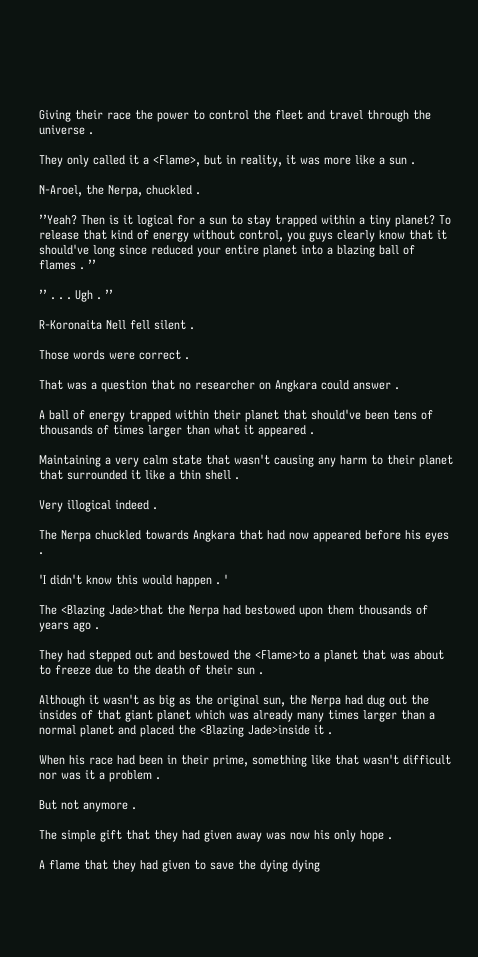Giving their race the power to control the fleet and travel through the universe .

They only called it a <Flame>, but in reality, it was more like a sun .

N-Aroel, the Nerpa, chuckled .

’’Yeah? Then is it logical for a sun to stay trapped within a tiny planet? To release that kind of energy without control, you guys clearly know that it should've long since reduced your entire planet into a blazing ball of flames . ’’

’’ . . . Ugh . ’’

R-Koronaita Nell fell silent .

Those words were correct .

That was a question that no researcher on Angkara could answer .

A ball of energy trapped within their planet that should've been tens of thousands of times larger than what it appeared .

Maintaining a very calm state that wasn't causing any harm to their planet that surrounded it like a thin shell .

Very illogical indeed .

The Nerpa chuckled towards Angkara that had now appeared before his eyes .

'I didn't know this would happen . '

The <Blazing Jade>that the Nerpa had bestowed upon them thousands of years ago .

They had stepped out and bestowed the <Flame>to a planet that was about to freeze due to the death of their sun .

Although it wasn't as big as the original sun, the Nerpa had dug out the insides of that giant planet which was already many times larger than a normal planet and placed the <Blazing Jade>inside it .

When his race had been in their prime, something like that wasn't difficult nor was it a problem .

But not anymore .

The simple gift that they had given away was now his only hope .

A flame that they had given to save the dying dying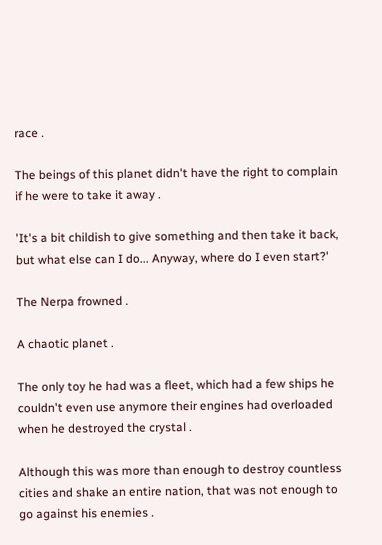race .

The beings of this planet didn't have the right to complain if he were to take it away .

'It's a bit childish to give something and then take it back, but what else can I do... Anyway, where do I even start?'

The Nerpa frowned .

A chaotic planet .

The only toy he had was a fleet, which had a few ships he couldn't even use anymore their engines had overloaded when he destroyed the crystal .

Although this was more than enough to destroy countless cities and shake an entire nation, that was not enough to go against his enemies .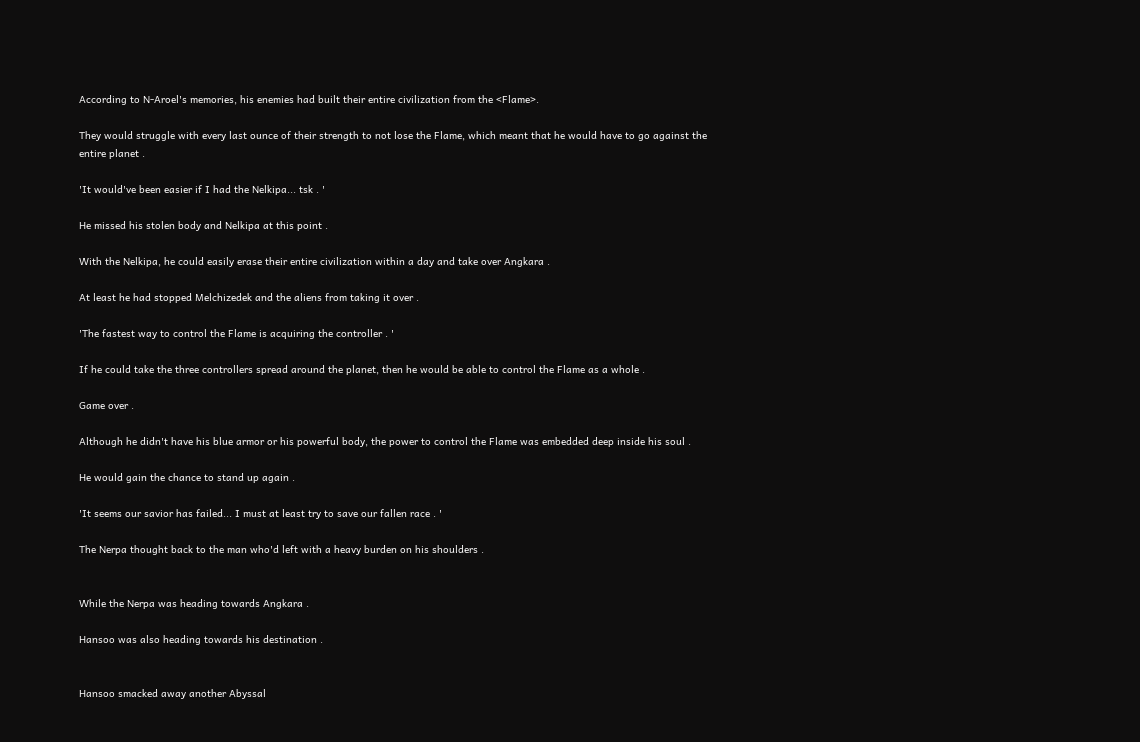According to N-Aroel's memories, his enemies had built their entire civilization from the <Flame>.

They would struggle with every last ounce of their strength to not lose the Flame, which meant that he would have to go against the entire planet .

'It would've been easier if I had the Nelkipa... tsk . '

He missed his stolen body and Nelkipa at this point .

With the Nelkipa, he could easily erase their entire civilization within a day and take over Angkara .

At least he had stopped Melchizedek and the aliens from taking it over .

'The fastest way to control the Flame is acquiring the controller . '

If he could take the three controllers spread around the planet, then he would be able to control the Flame as a whole .

Game over .

Although he didn't have his blue armor or his powerful body, the power to control the Flame was embedded deep inside his soul .

He would gain the chance to stand up again .

'It seems our savior has failed... I must at least try to save our fallen race . '

The Nerpa thought back to the man who'd left with a heavy burden on his shoulders .


While the Nerpa was heading towards Angkara .

Hansoo was also heading towards his destination .


Hansoo smacked away another Abyssal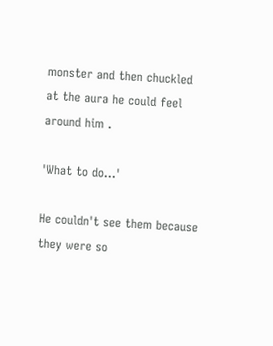monster and then chuckled at the aura he could feel around him .

'What to do...'

He couldn't see them because they were so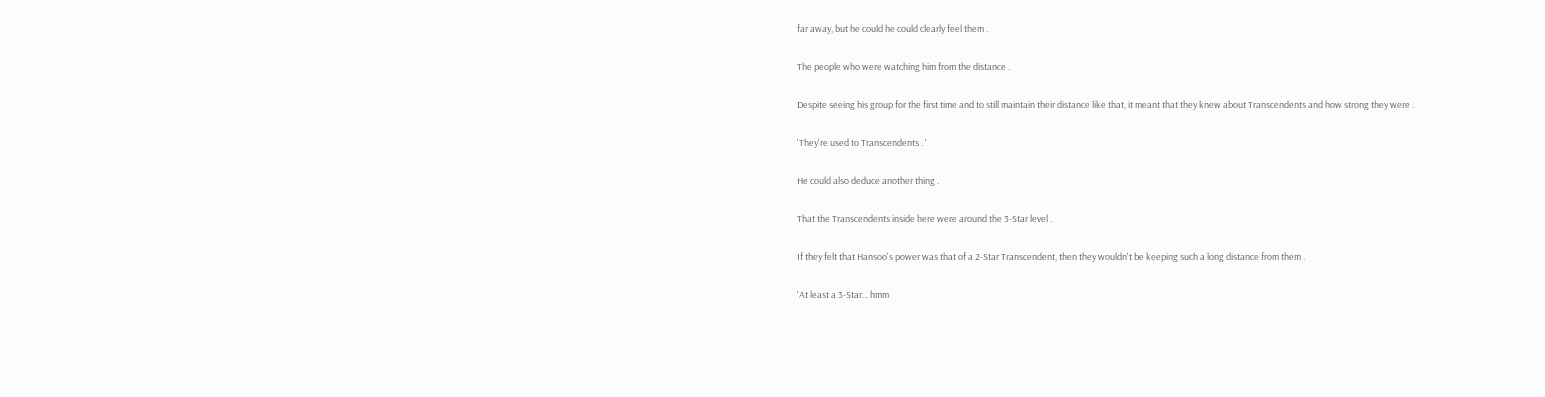far away, but he could he could clearly feel them .

The people who were watching him from the distance .

Despite seeing his group for the first time and to still maintain their distance like that, it meant that they knew about Transcendents and how strong they were .

'They're used to Transcendents . '

He could also deduce another thing .

That the Transcendents inside here were around the 3-Star level .

If they felt that Hansoo's power was that of a 2-Star Transcendent, then they wouldn't be keeping such a long distance from them .

'At least a 3-Star... hmm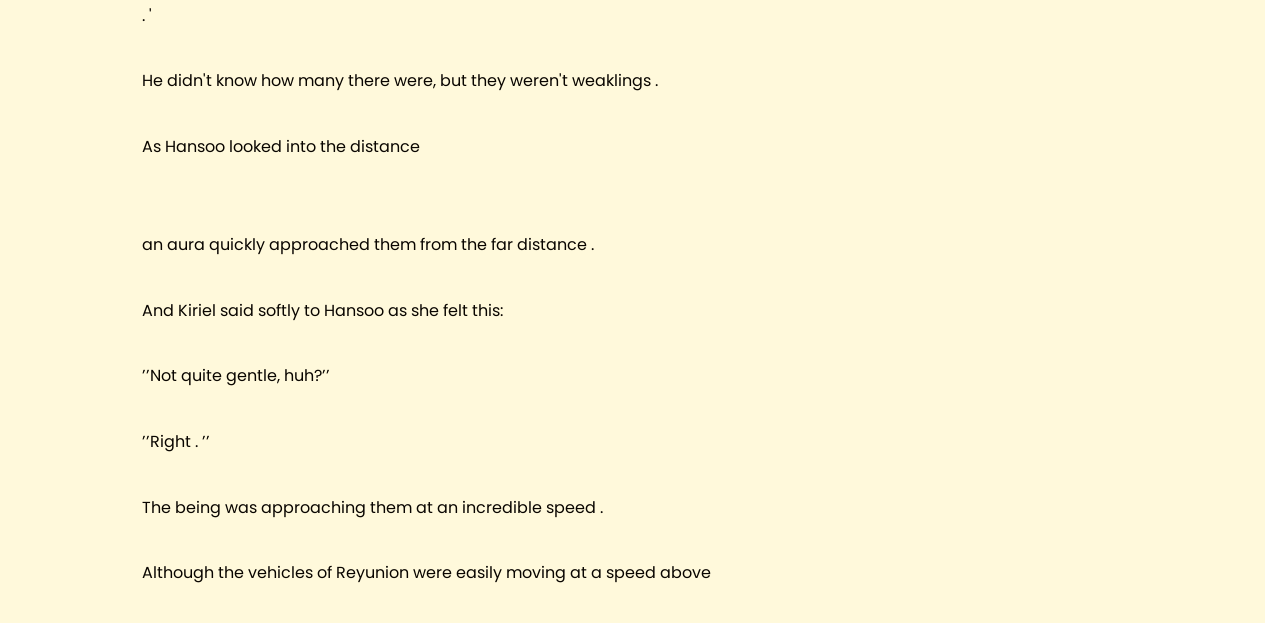. '

He didn't know how many there were, but they weren't weaklings .

As Hansoo looked into the distance


an aura quickly approached them from the far distance .

And Kiriel said softly to Hansoo as she felt this:

’’Not quite gentle, huh?’’

’’Right . ’’

The being was approaching them at an incredible speed .

Although the vehicles of Reyunion were easily moving at a speed above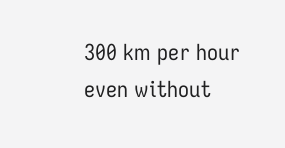300 km per hour even without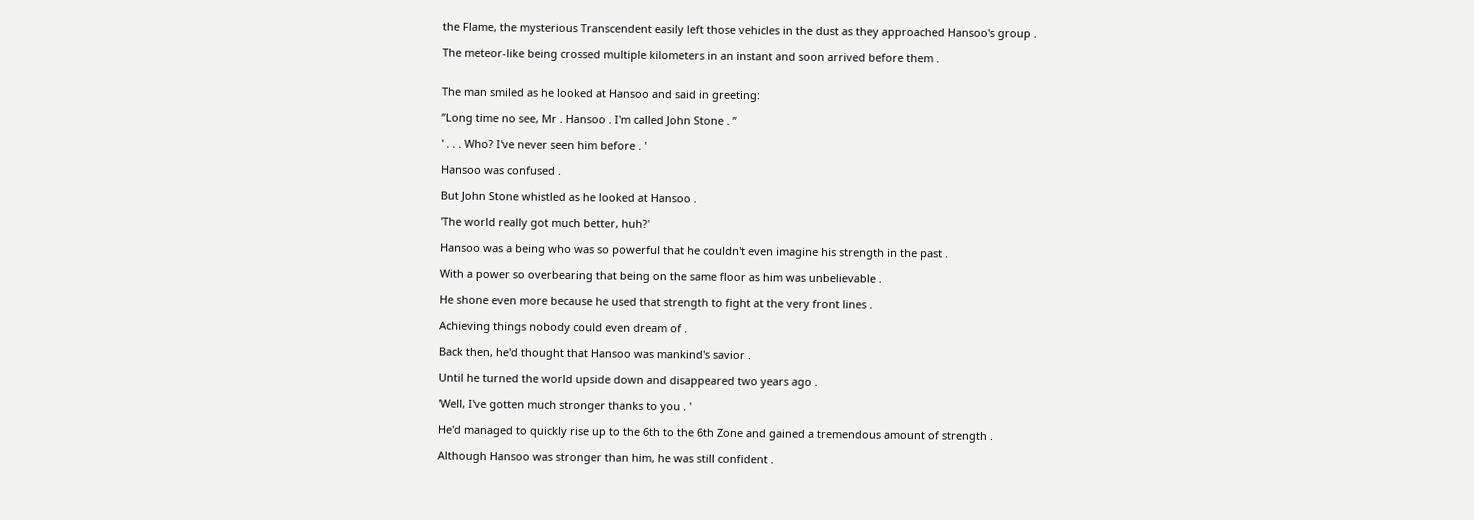the Flame, the mysterious Transcendent easily left those vehicles in the dust as they approached Hansoo's group .

The meteor-like being crossed multiple kilometers in an instant and soon arrived before them .


The man smiled as he looked at Hansoo and said in greeting:

’’Long time no see, Mr . Hansoo . I'm called John Stone . ’’

' . . . Who? I've never seen him before . '

Hansoo was confused .

But John Stone whistled as he looked at Hansoo .

'The world really got much better, huh?'

Hansoo was a being who was so powerful that he couldn't even imagine his strength in the past .

With a power so overbearing that being on the same floor as him was unbelievable .

He shone even more because he used that strength to fight at the very front lines .

Achieving things nobody could even dream of .

Back then, he'd thought that Hansoo was mankind's savior .

Until he turned the world upside down and disappeared two years ago .

'Well, I've gotten much stronger thanks to you . '

He'd managed to quickly rise up to the 6th to the 6th Zone and gained a tremendous amount of strength .

Although Hansoo was stronger than him, he was still confident .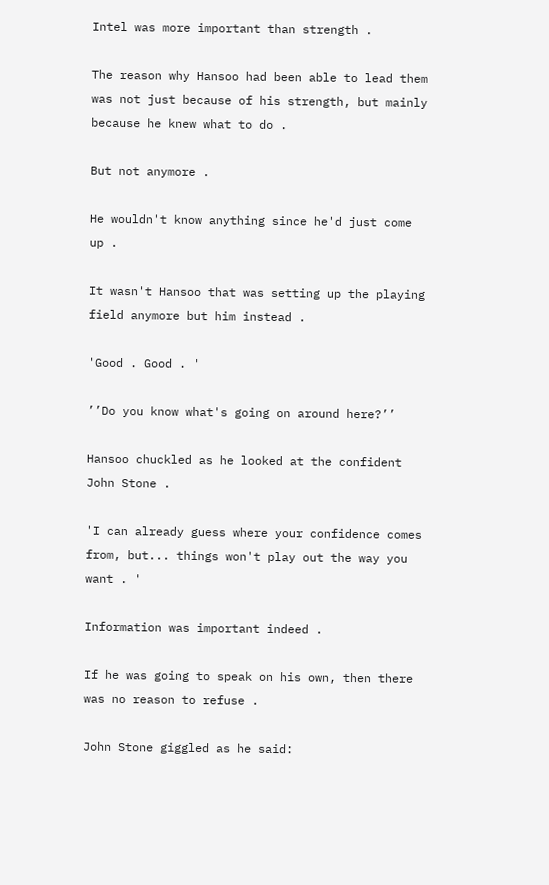Intel was more important than strength .

The reason why Hansoo had been able to lead them was not just because of his strength, but mainly because he knew what to do .

But not anymore .

He wouldn't know anything since he'd just come up .

It wasn't Hansoo that was setting up the playing field anymore but him instead .

'Good . Good . '

’’Do you know what's going on around here?’’

Hansoo chuckled as he looked at the confident John Stone .

'I can already guess where your confidence comes from, but... things won't play out the way you want . '

Information was important indeed .

If he was going to speak on his own, then there was no reason to refuse .

John Stone giggled as he said: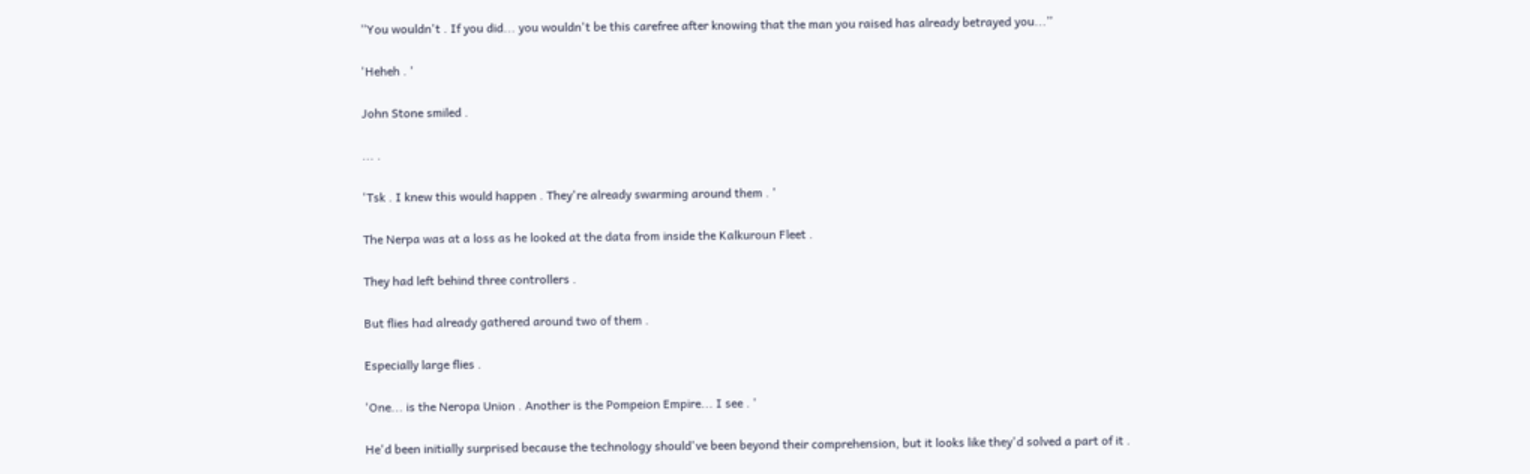’’You wouldn't . If you did... you wouldn't be this carefree after knowing that the man you raised has already betrayed you...’’

'Heheh . '

John Stone smiled .

... .

'Tsk . I knew this would happen . They're already swarming around them . '

The Nerpa was at a loss as he looked at the data from inside the Kalkuroun Fleet .

They had left behind three controllers .

But flies had already gathered around two of them .

Especially large flies .

'One... is the Neropa Union . Another is the Pompeion Empire... I see . '

He'd been initially surprised because the technology should've been beyond their comprehension, but it looks like they'd solved a part of it .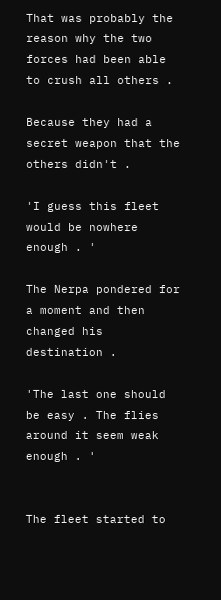That was probably the reason why the two forces had been able to crush all others .

Because they had a secret weapon that the others didn't .

'I guess this fleet would be nowhere enough . '

The Nerpa pondered for a moment and then changed his destination .

'The last one should be easy . The flies around it seem weak enough . '


The fleet started to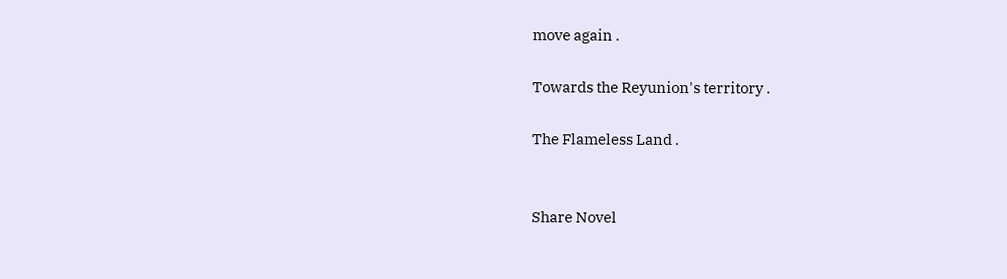move again .

Towards the Reyunion's territory .

The Flameless Land .


Share Novel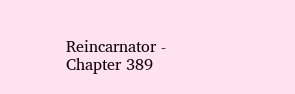Reincarnator - Chapter 389